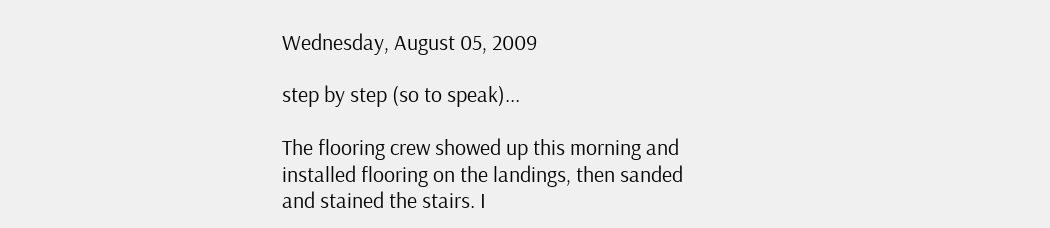Wednesday, August 05, 2009

step by step (so to speak)...

The flooring crew showed up this morning and installed flooring on the landings, then sanded and stained the stairs. I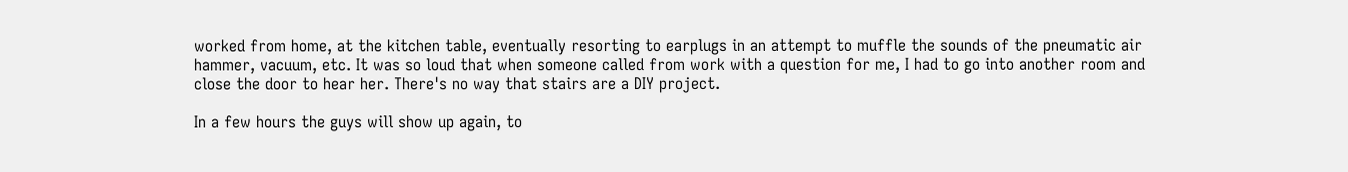worked from home, at the kitchen table, eventually resorting to earplugs in an attempt to muffle the sounds of the pneumatic air hammer, vacuum, etc. It was so loud that when someone called from work with a question for me, I had to go into another room and close the door to hear her. There's no way that stairs are a DIY project.

In a few hours the guys will show up again, to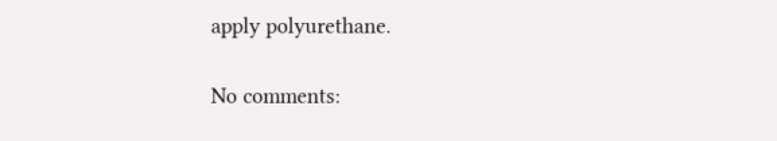apply polyurethane.

No comments: